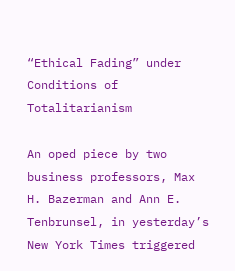“Ethical Fading” under Conditions of Totalitarianism

An oped piece by two business professors, Max H. Bazerman and Ann E. Tenbrunsel, in yesterday’s New York Times triggered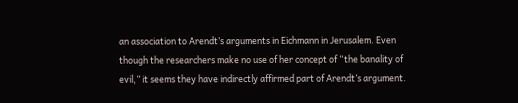an association to Arendt’s arguments in Eichmann in Jerusalem. Even though the researchers make no use of her concept of “the banality of evil,” it seems they have indirectly affirmed part of Arendt’s argument.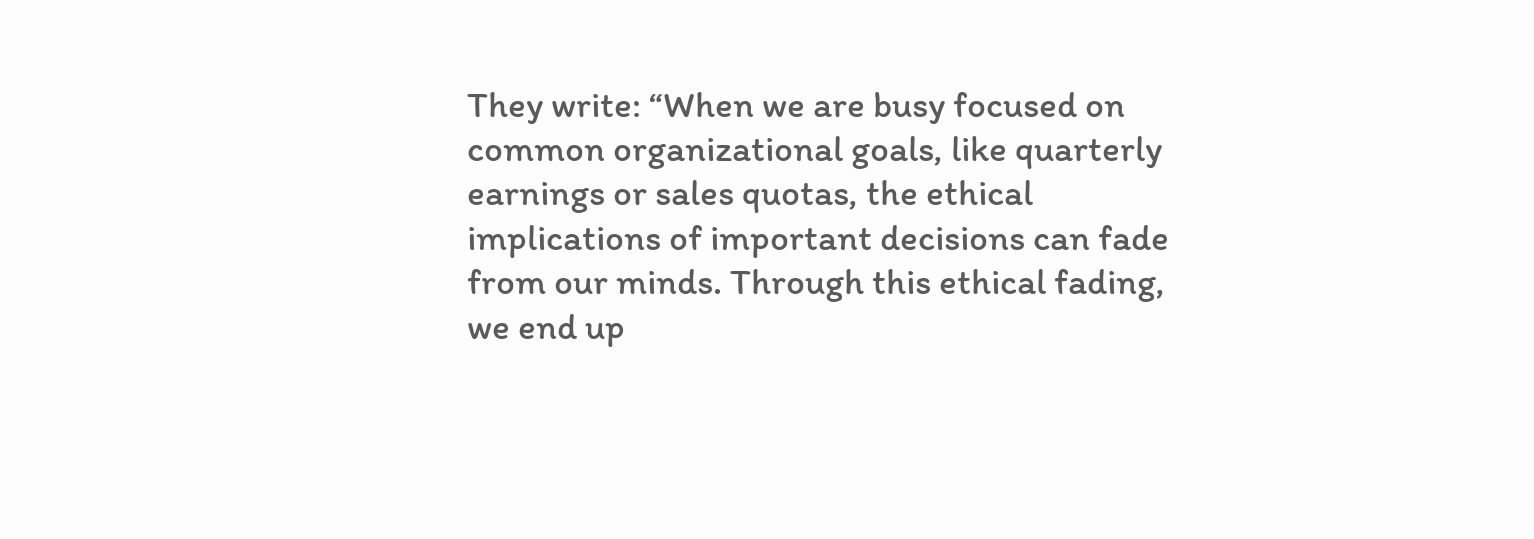They write: “When we are busy focused on common organizational goals, like quarterly earnings or sales quotas, the ethical implications of important decisions can fade from our minds. Through this ethical fading, we end up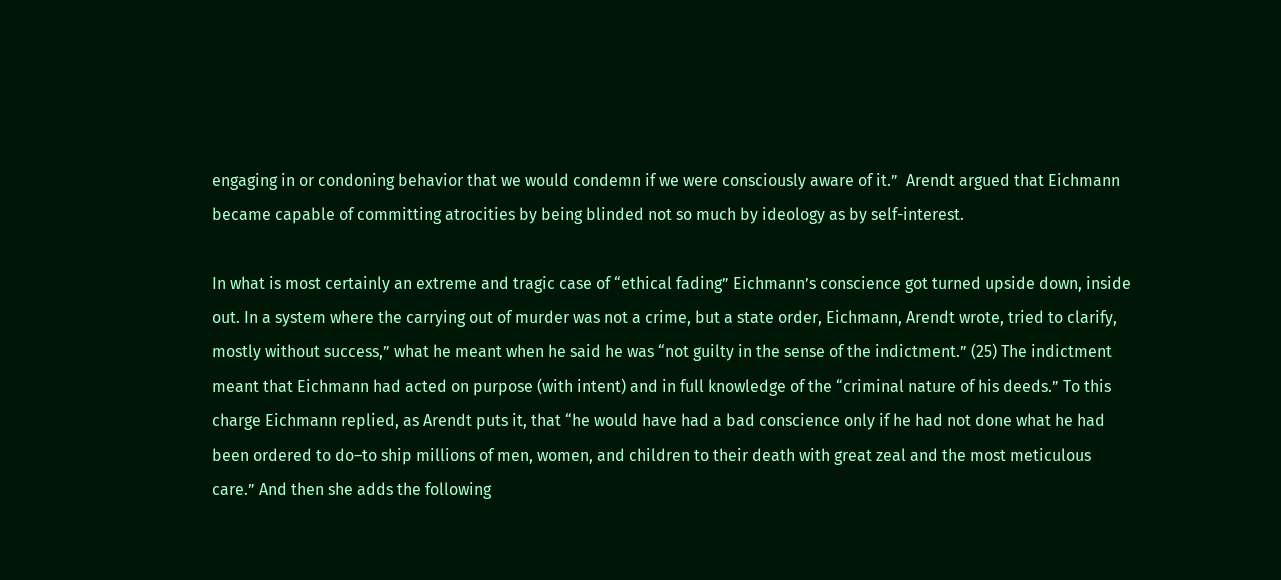engaging in or condoning behavior that we would condemn if we were consciously aware of it.”  Arendt argued that Eichmann became capable of committing atrocities by being blinded not so much by ideology as by self-interest.

In what is most certainly an extreme and tragic case of “ethical fading” Eichmann’s conscience got turned upside down, inside out. In a system where the carrying out of murder was not a crime, but a state order, Eichmann, Arendt wrote, tried to clarify, mostly without success,” what he meant when he said he was “not guilty in the sense of the indictment.” (25) The indictment meant that Eichmann had acted on purpose (with intent) and in full knowledge of the “criminal nature of his deeds.” To this charge Eichmann replied, as Arendt puts it, that “he would have had a bad conscience only if he had not done what he had been ordered to do–to ship millions of men, women, and children to their death with great zeal and the most meticulous care.” And then she adds the following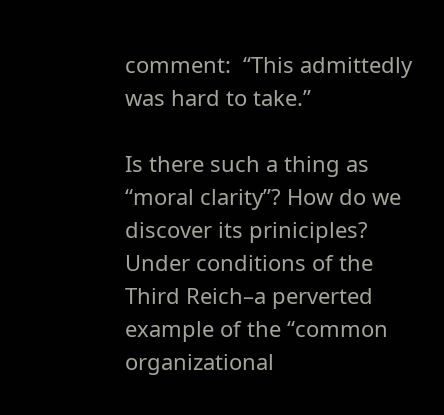comment:  “This admittedly was hard to take.”

Is there such a thing as “moral clarity”? How do we discover its priniciples? Under conditions of the Third Reich–a perverted example of the “common organizational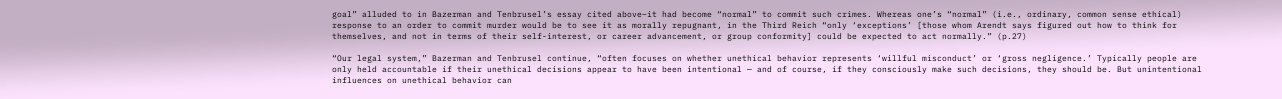goal” alluded to in Bazerman and Tenbrusel’s essay cited above–it had become “normal” to commit such crimes. Whereas one’s “normal” (i.e., ordinary, common sense ethical) response to an order to commit murder would be to see it as morally repugnant, in the Third Reich “only ‘exceptions’ [those whom Arendt says figured out how to think for themselves, and not in terms of their self-interest, or career advancement, or group conformity] could be expected to act normally.” (p.27)

“Our legal system,” Bazerman and Tenbrusel continue, “often focuses on whether unethical behavior represents ‘willful misconduct’ or ‘gross negligence.’ Typically people are only held accountable if their unethical decisions appear to have been intentional — and of course, if they consciously make such decisions, they should be. But unintentional influences on unethical behavior can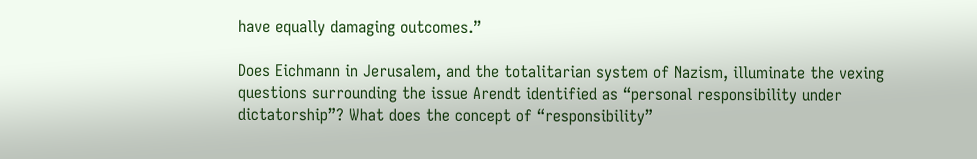have equally damaging outcomes.”

Does Eichmann in Jerusalem, and the totalitarian system of Nazism, illuminate the vexing questions surrounding the issue Arendt identified as “personal responsibility under dictatorship”? What does the concept of “responsibility”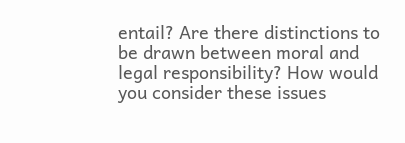entail? Are there distinctions to be drawn between moral and legal responsibility? How would you consider these issues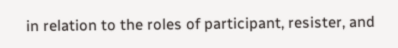in relation to the roles of participant, resister, and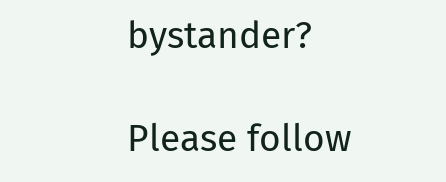bystander?

Please follow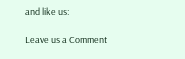and like us:

Leave us a Comment